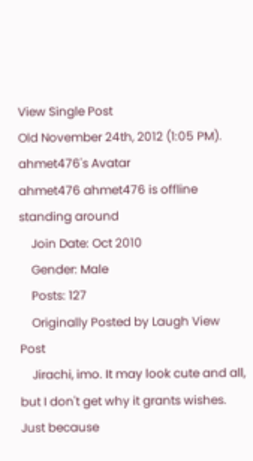View Single Post
Old November 24th, 2012 (1:05 PM).
ahmet476's Avatar
ahmet476 ahmet476 is offline
standing around
    Join Date: Oct 2010
    Gender: Male
    Posts: 127
    Originally Posted by Laugh View Post
    Jirachi, imo. It may look cute and all, but I don't get why it grants wishes. Just because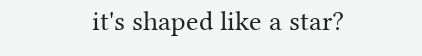it's shaped like a star?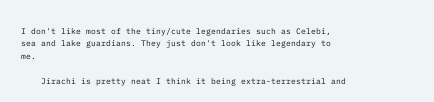I don't like most of the tiny/cute legendaries such as Celebi, sea and lake guardians. They just don't look like legendary to me.

    Jirachi is pretty neat I think it being extra-terrestrial and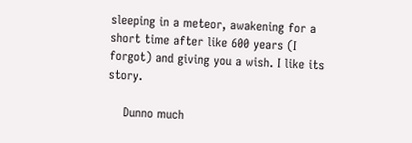sleeping in a meteor, awakening for a short time after like 600 years (I forgot) and giving you a wish. I like its story.

    Dunno much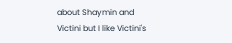about Shaymin and Victini but I like Victini's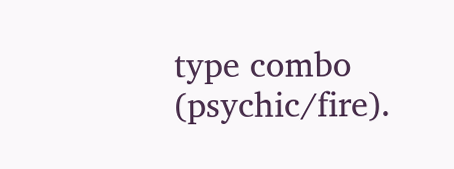type combo (psychic/fire).